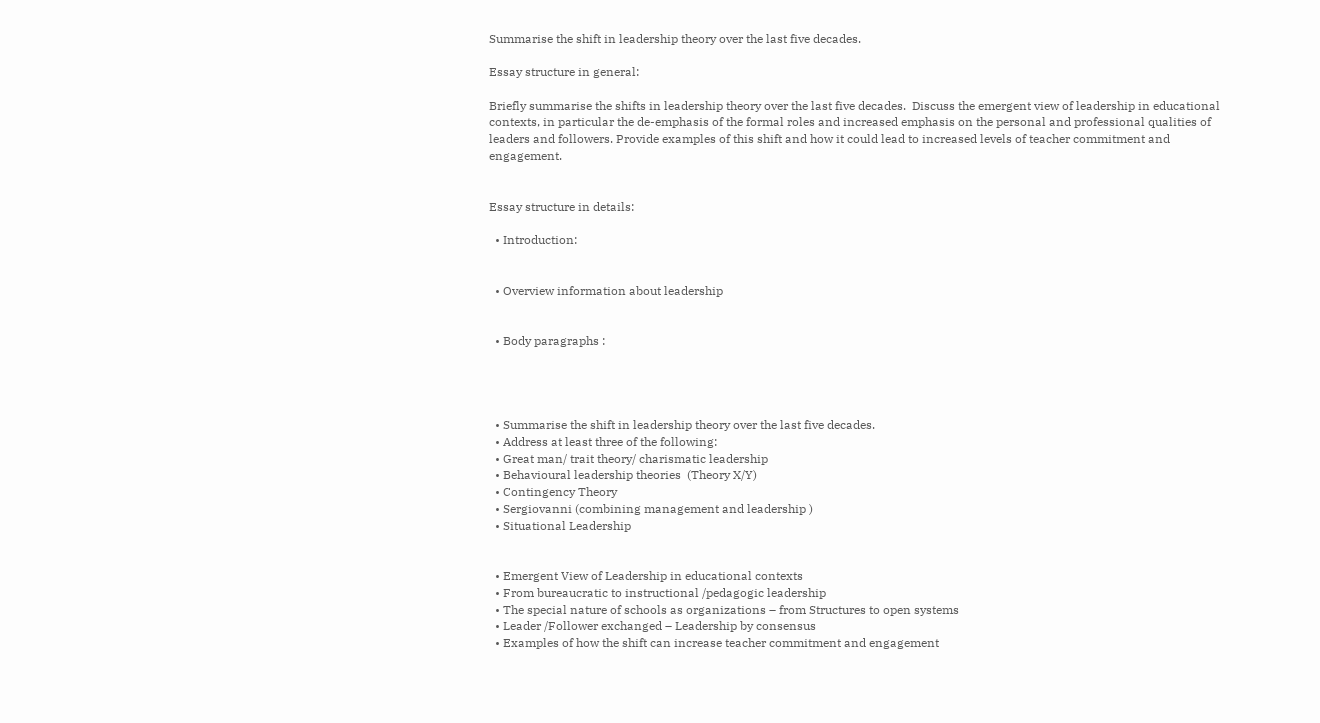Summarise the shift in leadership theory over the last five decades.

Essay structure in general:

Briefly summarise the shifts in leadership theory over the last five decades.  Discuss the emergent view of leadership in educational contexts, in particular the de-emphasis of the formal roles and increased emphasis on the personal and professional qualities of leaders and followers. Provide examples of this shift and how it could lead to increased levels of teacher commitment and engagement.


Essay structure in details:

  • Introduction:


  • Overview information about leadership


  • Body paragraphs :




  • Summarise the shift in leadership theory over the last five decades.
  • Address at least three of the following:
  • Great man/ trait theory/ charismatic leadership
  • Behavioural leadership theories  (Theory X/Y)
  • Contingency Theory
  • Sergiovanni (combining management and leadership )
  • Situational Leadership


  • Emergent View of Leadership in educational contexts
  • From bureaucratic to instructional /pedagogic leadership
  • The special nature of schools as organizations – from Structures to open systems
  • Leader /Follower exchanged – Leadership by consensus
  • Examples of how the shift can increase teacher commitment and engagement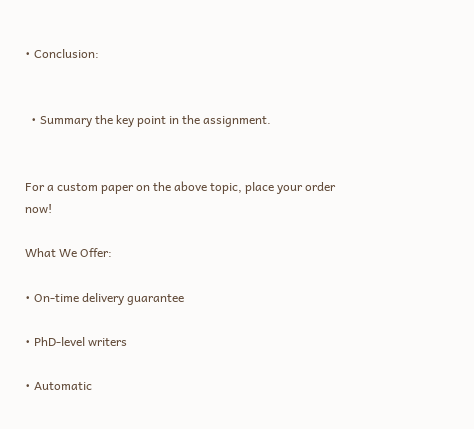• Conclusion:


  • Summary the key point in the assignment.


For a custom paper on the above topic, place your order now!

What We Offer:

• On-time delivery guarantee

• PhD-level writers

• Automatic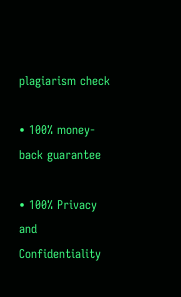plagiarism check

• 100% money-back guarantee

• 100% Privacy and Confidentiality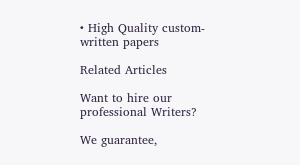• High Quality custom-written papers

Related Articles

Want to hire our professional Writers?

We guarantee,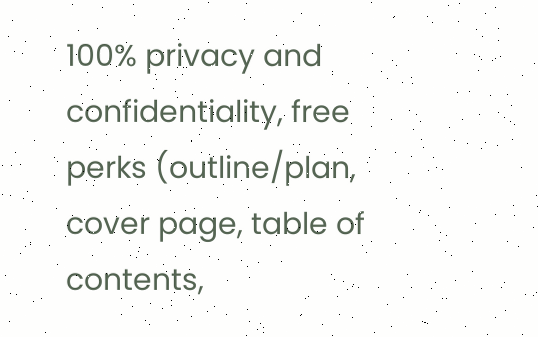100% privacy and confidentiality, free perks (outline/plan, cover page, table of contents,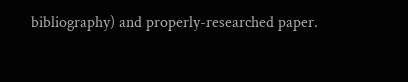bibliography) and properly-researched paper.